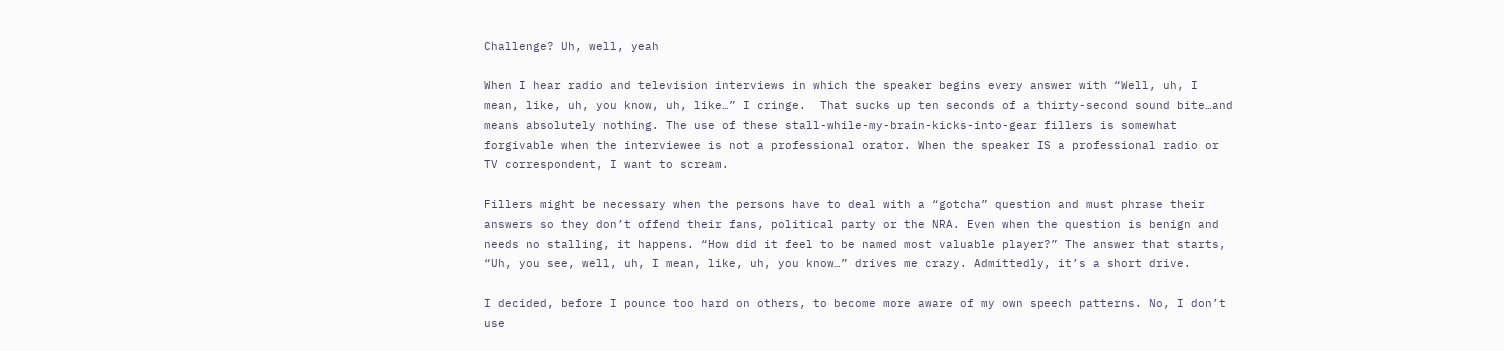Challenge? Uh, well, yeah

When I hear radio and television interviews in which the speaker begins every answer with “Well, uh, I mean, like, uh, you know, uh, like…” I cringe.  That sucks up ten seconds of a thirty-second sound bite…and means absolutely nothing. The use of these stall-while-my-brain-kicks-into-gear fillers is somewhat forgivable when the interviewee is not a professional orator. When the speaker IS a professional radio or TV correspondent, I want to scream.

Fillers might be necessary when the persons have to deal with a “gotcha” question and must phrase their answers so they don’t offend their fans, political party or the NRA. Even when the question is benign and needs no stalling, it happens. “How did it feel to be named most valuable player?” The answer that starts, “Uh, you see, well, uh, I mean, like, uh, you know…” drives me crazy. Admittedly, it’s a short drive.

I decided, before I pounce too hard on others, to become more aware of my own speech patterns. No, I don’t use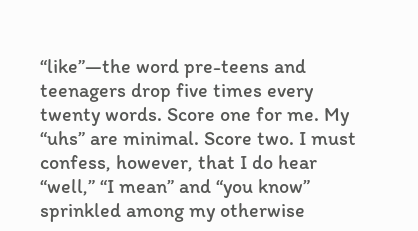“like”—the word pre-teens and teenagers drop five times every twenty words. Score one for me. My “uhs” are minimal. Score two. I must confess, however, that I do hear “well,” “I mean” and “you know” sprinkled among my otherwise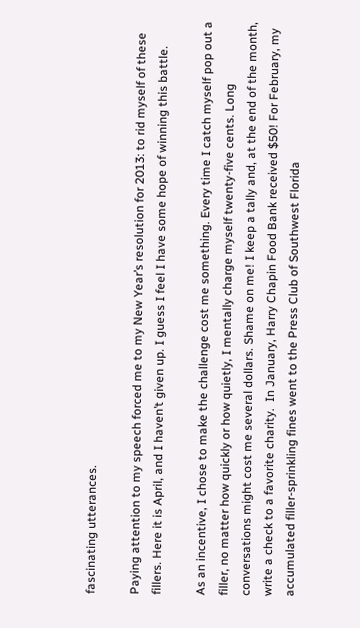fascinating utterances.

Paying attention to my speech forced me to my New Year’s resolution for 2013: to rid myself of these fillers. Here it is April, and I haven’t given up. I guess I feel I have some hope of winning this battle.

As an incentive, I chose to make the challenge cost me something. Every time I catch myself pop out a filler, no matter how quickly or how quietly, I mentally charge myself twenty-five cents. Long conversations might cost me several dollars. Shame on me! I keep a tally and, at the end of the month, write a check to a favorite charity.  In January, Harry Chapin Food Bank received $50! For February, my accumulated filler-sprinkling fines went to the Press Club of Southwest Florida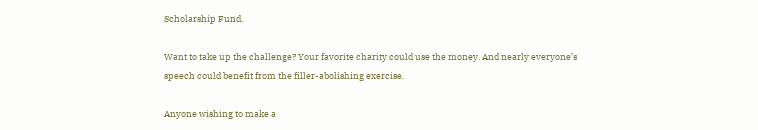Scholarship Fund.

Want to take up the challenge? Your favorite charity could use the money. And nearly everyone’s speech could benefit from the filler-abolishing exercise.

Anyone wishing to make a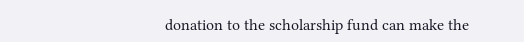donation to the scholarship fund can make the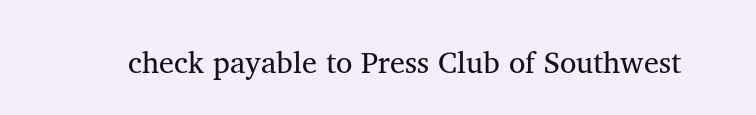check payable to Press Club of Southwest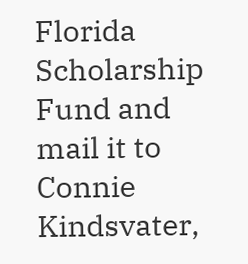Florida Scholarship Fund and mail it to Connie Kindsvater,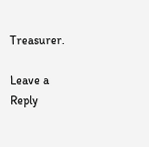Treasurer.

Leave a Reply